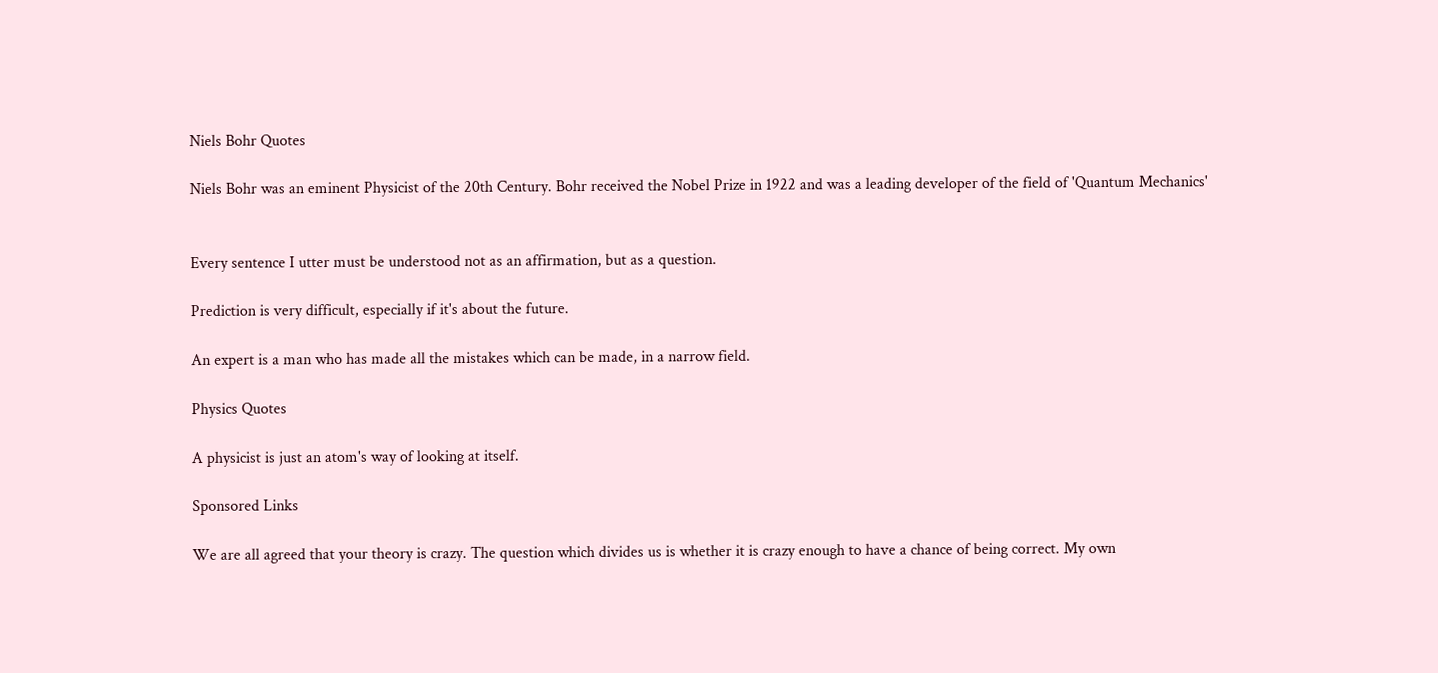Niels Bohr Quotes

Niels Bohr was an eminent Physicist of the 20th Century. Bohr received the Nobel Prize in 1922 and was a leading developer of the field of 'Quantum Mechanics'


Every sentence I utter must be understood not as an affirmation, but as a question.

Prediction is very difficult, especially if it's about the future.

An expert is a man who has made all the mistakes which can be made, in a narrow field.

Physics Quotes

A physicist is just an atom's way of looking at itself.

Sponsored Links

We are all agreed that your theory is crazy. The question which divides us is whether it is crazy enough to have a chance of being correct. My own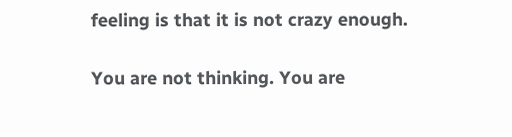feeling is that it is not crazy enough.

You are not thinking. You are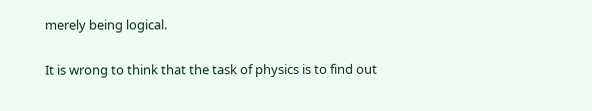merely being logical.

It is wrong to think that the task of physics is to find out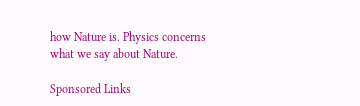how Nature is. Physics concerns what we say about Nature.

Sponsored Links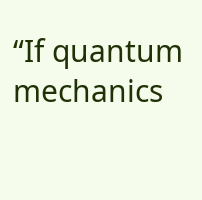“If quantum mechanics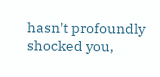hasn't profoundly shocked you,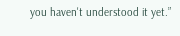you haven't understood it yet.”